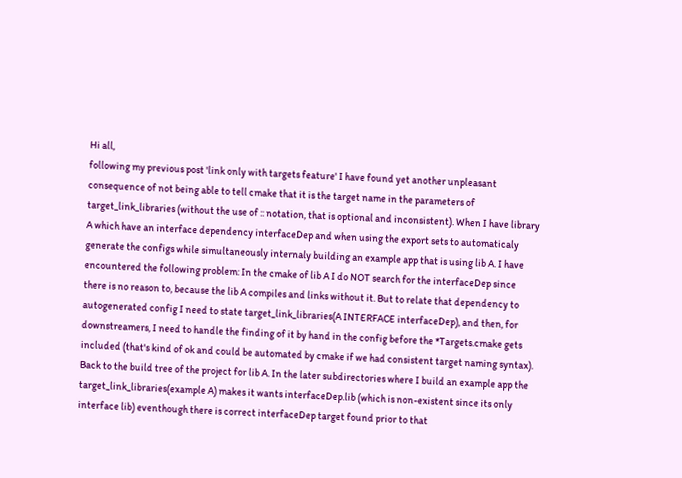Hi all,
following my previous post 'link only with targets feature' I have found yet another unpleasant consequence of not being able to tell cmake that it is the target name in the parameters of target_link_libraries (without the use of :: notation, that is optional and inconsistent). When I have library A which have an interface dependency interfaceDep and when using the export sets to automaticaly generate the configs while simultaneously internaly building an example app that is using lib A. I have encountered the following problem: In the cmake of lib A I do NOT search for the interfaceDep since there is no reason to, because the lib A compiles and links without it. But to relate that dependency to autogenerated config I need to state target_link_libraries(A INTERFACE interfaceDep), and then, for downstreamers, I need to handle the finding of it by hand in the config before the *Targets.cmake gets included (that's kind of ok and could be automated by cmake if we had consistent target naming syntax). Back to the build tree of the project for lib A. In the later subdirectories where I build an example app the target_link_libraries(example A) makes it wants interfaceDep.lib (which is non-existent since its only interface lib) eventhough there is correct interfaceDep target found prior to that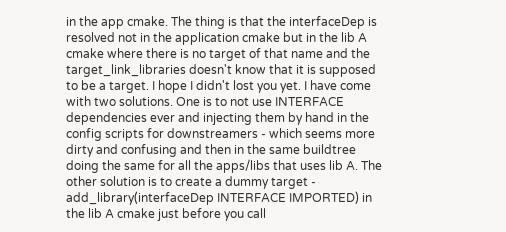in the app cmake. The thing is that the interfaceDep is resolved not in the application cmake but in the lib A cmake where there is no target of that name and the target_link_libraries doesn't know that it is supposed to be a target. I hope I didn't lost you yet. I have come with two solutions. One is to not use INTERFACE dependencies ever and injecting them by hand in the config scripts for downstreamers - which seems more dirty and confusing and then in the same buildtree doing the same for all the apps/libs that uses lib A. The other solution is to create a dummy target - add_library(interfaceDep INTERFACE IMPORTED) in the lib A cmake just before you call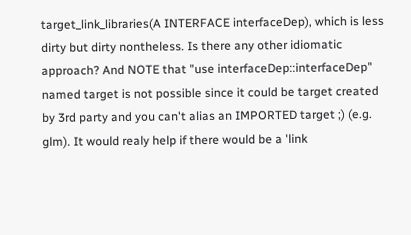target_link_libraries(A INTERFACE interfaceDep), which is less dirty but dirty nontheless. Is there any other idiomatic approach? And NOTE that "use interfaceDep::interfaceDep" named target is not possible since it could be target created by 3rd party and you can't alias an IMPORTED target ;) (e.g. glm). It would realy help if there would be a 'link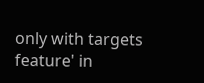only with targets feature' in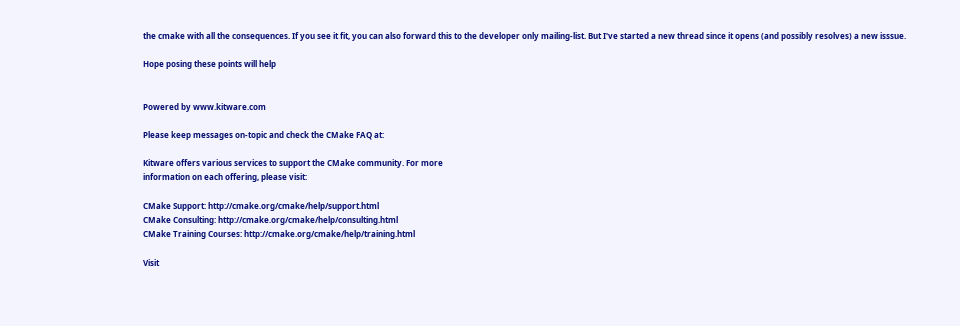the cmake with all the consequences. If you see it fit, you can also forward this to the developer only mailing-list. But I've started a new thread since it opens (and possibly resolves) a new isssue.

Hope posing these points will help


Powered by www.kitware.com

Please keep messages on-topic and check the CMake FAQ at:

Kitware offers various services to support the CMake community. For more
information on each offering, please visit:

CMake Support: http://cmake.org/cmake/help/support.html
CMake Consulting: http://cmake.org/cmake/help/consulting.html
CMake Training Courses: http://cmake.org/cmake/help/training.html

Visit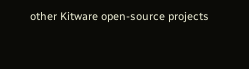other Kitware open-source projects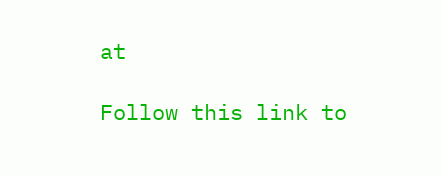at

Follow this link to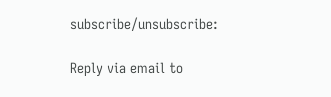subscribe/unsubscribe:

Reply via email to